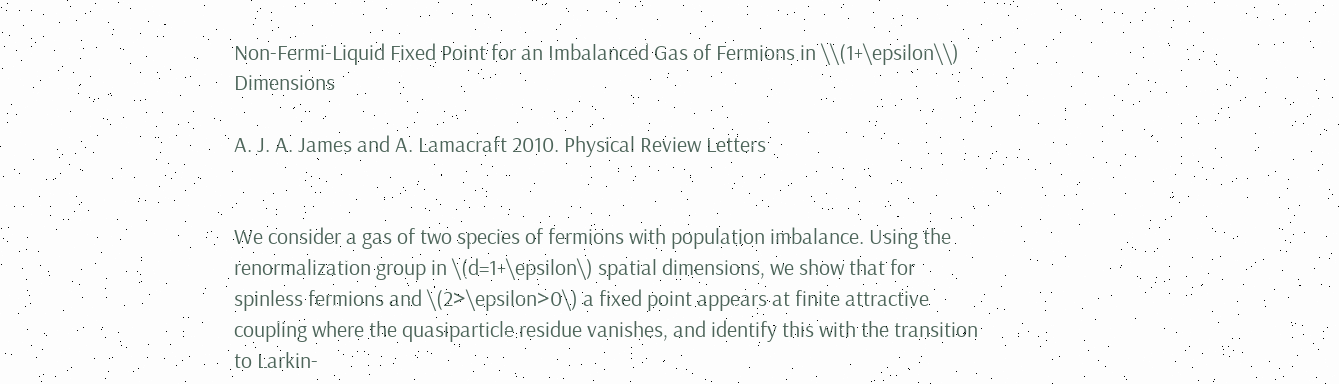Non-Fermi-Liquid Fixed Point for an Imbalanced Gas of Fermions in \\(1+\epsilon\\) Dimensions

A. J. A. James and A. Lamacraft 2010. Physical Review Letters


We consider a gas of two species of fermions with population imbalance. Using the renormalization group in \(d=1+\epsilon\) spatial dimensions, we show that for spinless fermions and \(2>\epsilon>0\) a fixed point appears at finite attractive coupling where the quasiparticle residue vanishes, and identify this with the transition to Larkin-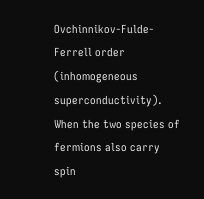Ovchinnikov-Fulde-Ferrell order (inhomogeneous superconductivity). When the two species of fermions also carry spin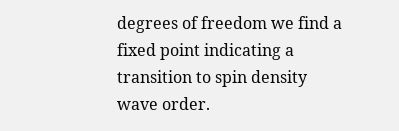degrees of freedom we find a fixed point indicating a transition to spin density wave order.